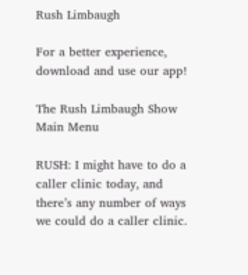Rush Limbaugh

For a better experience,
download and use our app!

The Rush Limbaugh Show Main Menu

RUSH: I might have to do a caller clinic today, and there’s any number of ways we could do a caller clinic.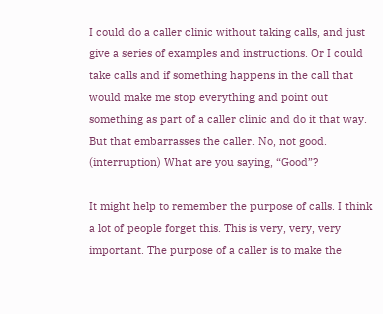I could do a caller clinic without taking calls, and just give a series of examples and instructions. Or I could take calls and if something happens in the call that would make me stop everything and point out something as part of a caller clinic and do it that way. But that embarrasses the caller. No, not good. (interruption) What are you saying, “Good”?

It might help to remember the purpose of calls. I think a lot of people forget this. This is very, very, very important. The purpose of a caller is to make the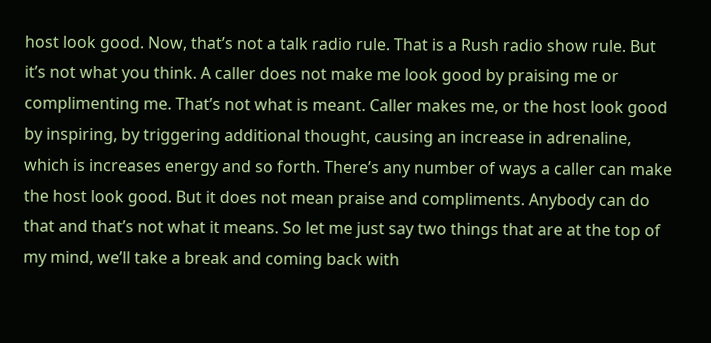host look good. Now, that’s not a talk radio rule. That is a Rush radio show rule. But it’s not what you think. A caller does not make me look good by praising me or complimenting me. That’s not what is meant. Caller makes me, or the host look good by inspiring, by triggering additional thought, causing an increase in adrenaline, which is increases energy and so forth. There’s any number of ways a caller can make the host look good. But it does not mean praise and compliments. Anybody can do that and that’s not what it means. So let me just say two things that are at the top of my mind, we’ll take a break and coming back with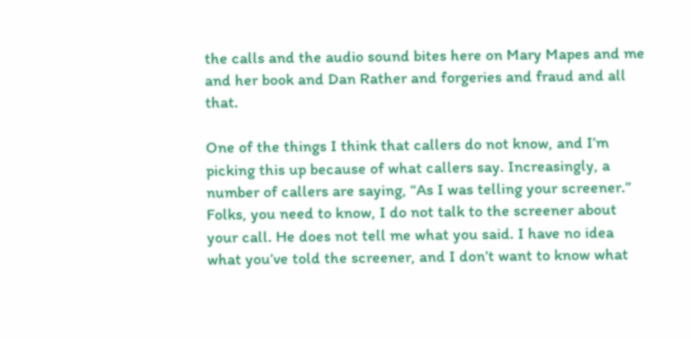the calls and the audio sound bites here on Mary Mapes and me and her book and Dan Rather and forgeries and fraud and all that.

One of the things I think that callers do not know, and I’m picking this up because of what callers say. Increasingly, a number of callers are saying, “As I was telling your screener.” Folks, you need to know, I do not talk to the screener about your call. He does not tell me what you said. I have no idea what you’ve told the screener, and I don’t want to know what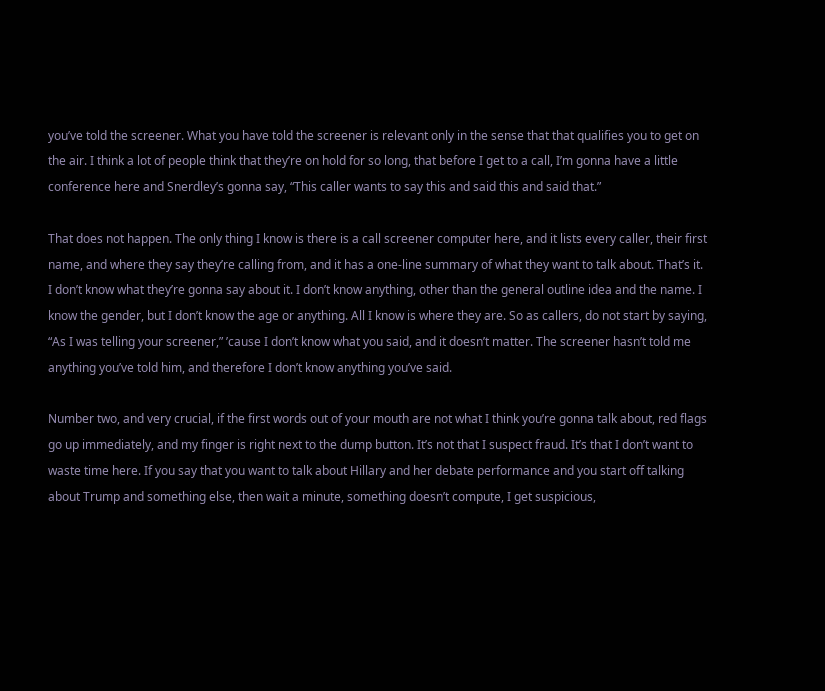you’ve told the screener. What you have told the screener is relevant only in the sense that that qualifies you to get on the air. I think a lot of people think that they’re on hold for so long, that before I get to a call, I’m gonna have a little conference here and Snerdley’s gonna say, “This caller wants to say this and said this and said that.”

That does not happen. The only thing I know is there is a call screener computer here, and it lists every caller, their first name, and where they say they’re calling from, and it has a one-line summary of what they want to talk about. That’s it. I don’t know what they’re gonna say about it. I don’t know anything, other than the general outline idea and the name. I know the gender, but I don’t know the age or anything. All I know is where they are. So as callers, do not start by saying, “As I was telling your screener,” ’cause I don’t know what you said, and it doesn’t matter. The screener hasn’t told me anything you’ve told him, and therefore I don’t know anything you’ve said.

Number two, and very crucial, if the first words out of your mouth are not what I think you’re gonna talk about, red flags go up immediately, and my finger is right next to the dump button. It’s not that I suspect fraud. It’s that I don’t want to waste time here. If you say that you want to talk about Hillary and her debate performance and you start off talking about Trump and something else, then wait a minute, something doesn’t compute, I get suspicious,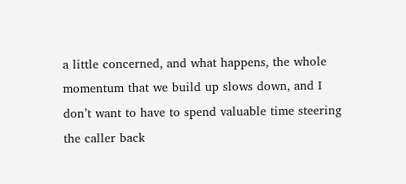a little concerned, and what happens, the whole momentum that we build up slows down, and I don’t want to have to spend valuable time steering the caller back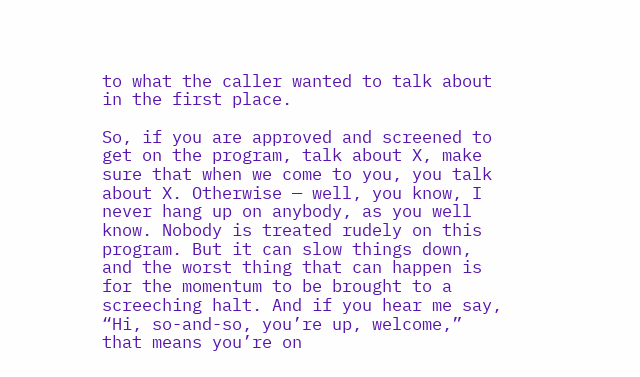to what the caller wanted to talk about in the first place.

So, if you are approved and screened to get on the program, talk about X, make sure that when we come to you, you talk about X. Otherwise — well, you know, I never hang up on anybody, as you well know. Nobody is treated rudely on this program. But it can slow things down, and the worst thing that can happen is for the momentum to be brought to a screeching halt. And if you hear me say, “Hi, so-and-so, you’re up, welcome,” that means you’re on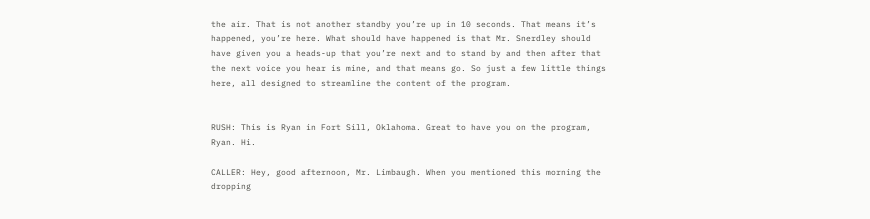the air. That is not another standby you’re up in 10 seconds. That means it’s happened, you’re here. What should have happened is that Mr. Snerdley should have given you a heads-up that you’re next and to stand by and then after that the next voice you hear is mine, and that means go. So just a few little things here, all designed to streamline the content of the program.


RUSH: This is Ryan in Fort Sill, Oklahoma. Great to have you on the program, Ryan. Hi.

CALLER: Hey, good afternoon, Mr. Limbaugh. When you mentioned this morning the dropping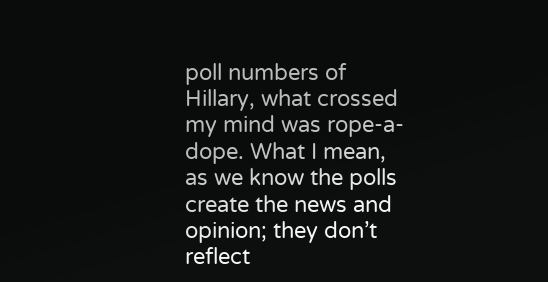poll numbers of Hillary, what crossed my mind was rope-a-dope. What I mean, as we know the polls create the news and opinion; they don’t reflect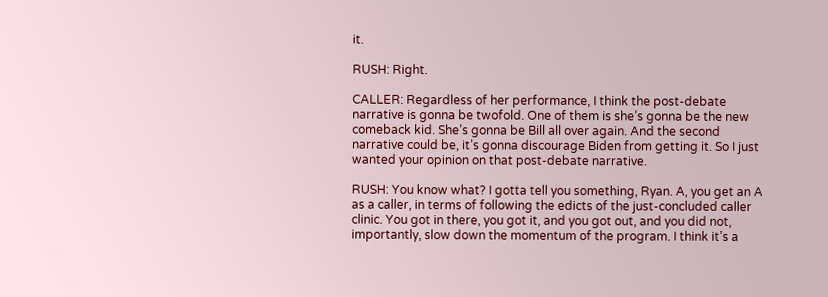it.

RUSH: Right.

CALLER: Regardless of her performance, I think the post-debate narrative is gonna be twofold. One of them is she’s gonna be the new comeback kid. She’s gonna be Bill all over again. And the second narrative could be, it’s gonna discourage Biden from getting it. So I just wanted your opinion on that post-debate narrative.

RUSH: You know what? I gotta tell you something, Ryan. A, you get an A as a caller, in terms of following the edicts of the just-concluded caller clinic. You got in there, you got it, and you got out, and you did not, importantly, slow down the momentum of the program. I think it’s a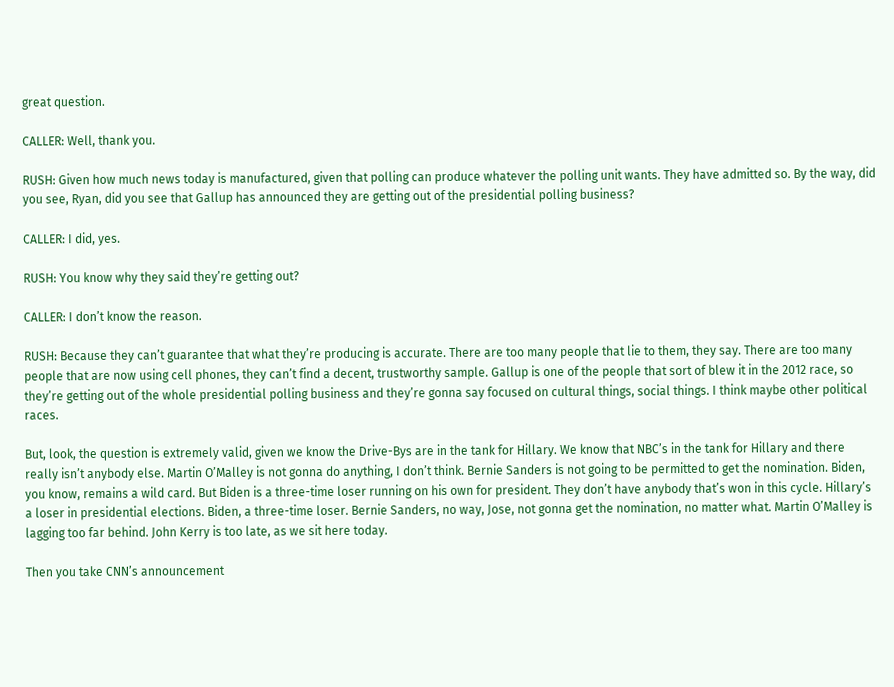great question.

CALLER: Well, thank you.

RUSH: Given how much news today is manufactured, given that polling can produce whatever the polling unit wants. They have admitted so. By the way, did you see, Ryan, did you see that Gallup has announced they are getting out of the presidential polling business?

CALLER: I did, yes.

RUSH: You know why they said they’re getting out?

CALLER: I don’t know the reason.

RUSH: Because they can’t guarantee that what they’re producing is accurate. There are too many people that lie to them, they say. There are too many people that are now using cell phones, they can’t find a decent, trustworthy sample. Gallup is one of the people that sort of blew it in the 2012 race, so they’re getting out of the whole presidential polling business and they’re gonna say focused on cultural things, social things. I think maybe other political races.

But, look, the question is extremely valid, given we know the Drive-Bys are in the tank for Hillary. We know that NBC’s in the tank for Hillary and there really isn’t anybody else. Martin O’Malley is not gonna do anything, I don’t think. Bernie Sanders is not going to be permitted to get the nomination. Biden, you know, remains a wild card. But Biden is a three-time loser running on his own for president. They don’t have anybody that’s won in this cycle. Hillary’s a loser in presidential elections. Biden, a three-time loser. Bernie Sanders, no way, Jose, not gonna get the nomination, no matter what. Martin O’Malley is lagging too far behind. John Kerry is too late, as we sit here today.

Then you take CNN’s announcement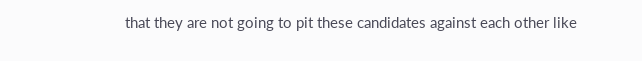that they are not going to pit these candidates against each other like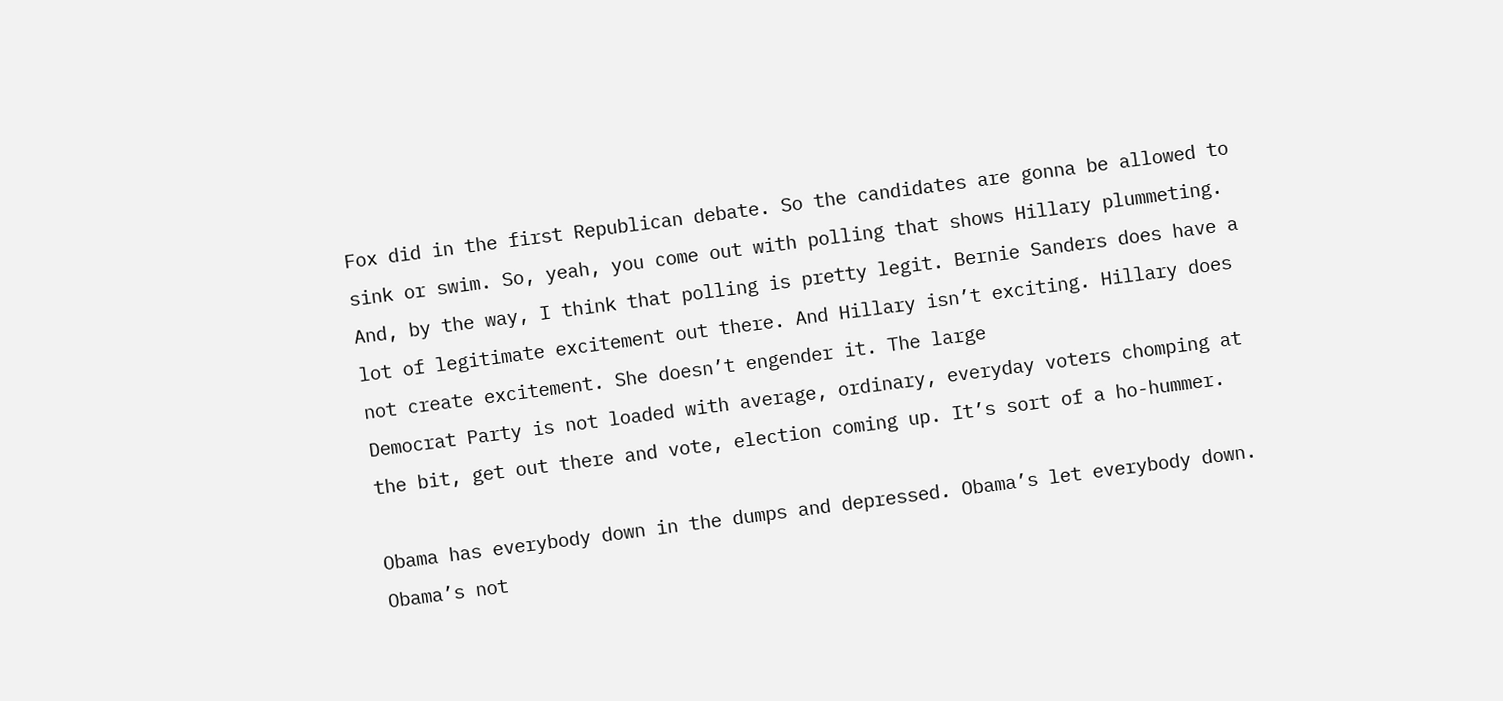Fox did in the first Republican debate. So the candidates are gonna be allowed to sink or swim. So, yeah, you come out with polling that shows Hillary plummeting. And, by the way, I think that polling is pretty legit. Bernie Sanders does have a lot of legitimate excitement out there. And Hillary isn’t exciting. Hillary does not create excitement. She doesn’t engender it. The large
Democrat Party is not loaded with average, ordinary, everyday voters chomping at the bit, get out there and vote, election coming up. It’s sort of a ho-hummer.

Obama has everybody down in the dumps and depressed. Obama’s let everybody down. Obama’s not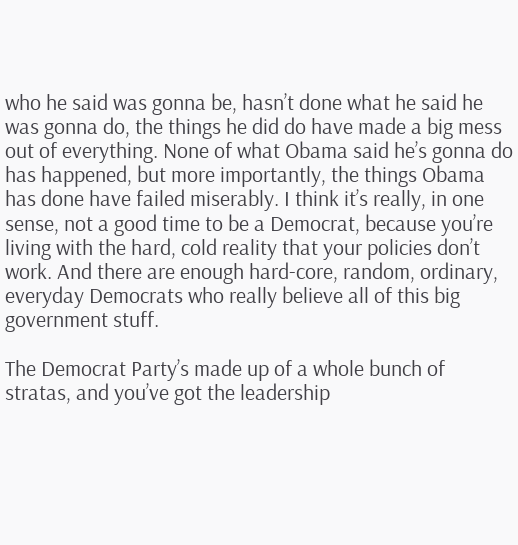who he said was gonna be, hasn’t done what he said he was gonna do, the things he did do have made a big mess out of everything. None of what Obama said he’s gonna do has happened, but more importantly, the things Obama has done have failed miserably. I think it’s really, in one sense, not a good time to be a Democrat, because you’re living with the hard, cold reality that your policies don’t work. And there are enough hard-core, random, ordinary, everyday Democrats who really believe all of this big government stuff.

The Democrat Party’s made up of a whole bunch of stratas, and you’ve got the leadership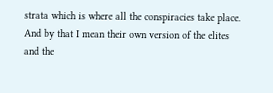strata which is where all the conspiracies take place. And by that I mean their own version of the elites and the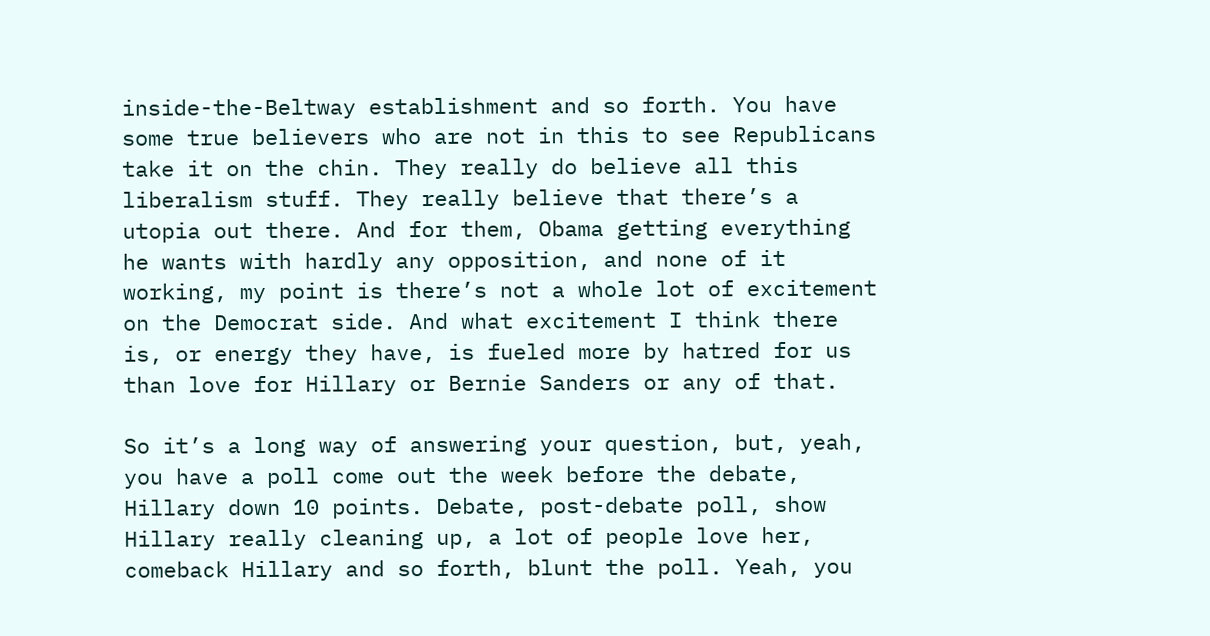inside-the-Beltway establishment and so forth. You have some true believers who are not in this to see Republicans take it on the chin. They really do believe all this liberalism stuff. They really believe that there’s a utopia out there. And for them, Obama getting everything he wants with hardly any opposition, and none of it working, my point is there’s not a whole lot of excitement on the Democrat side. And what excitement I think there is, or energy they have, is fueled more by hatred for us than love for Hillary or Bernie Sanders or any of that.

So it’s a long way of answering your question, but, yeah, you have a poll come out the week before the debate, Hillary down 10 points. Debate, post-debate poll, show Hillary really cleaning up, a lot of people love her, comeback Hillary and so forth, blunt the poll. Yeah, you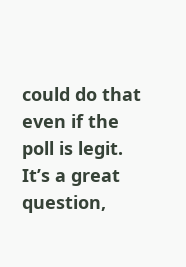could do that even if the poll is legit. It’s a great question,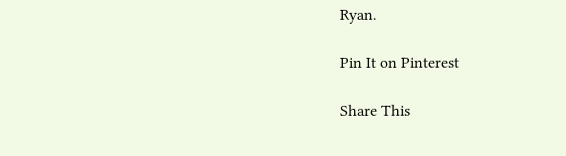Ryan.

Pin It on Pinterest

Share This